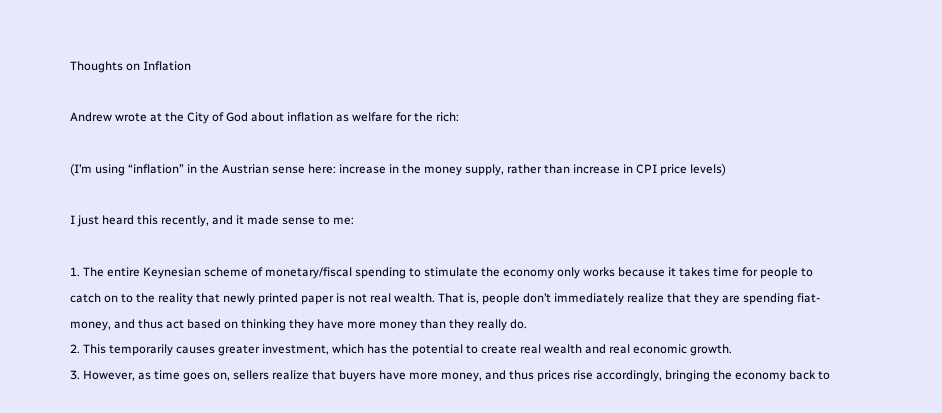Thoughts on Inflation

Andrew wrote at the City of God about inflation as welfare for the rich:

(I’m using “inflation” in the Austrian sense here: increase in the money supply, rather than increase in CPI price levels)

I just heard this recently, and it made sense to me:

1. The entire Keynesian scheme of monetary/fiscal spending to stimulate the economy only works because it takes time for people to catch on to the reality that newly printed paper is not real wealth. That is, people don’t immediately realize that they are spending fiat-money, and thus act based on thinking they have more money than they really do.
2. This temporarily causes greater investment, which has the potential to create real wealth and real economic growth.
3. However, as time goes on, sellers realize that buyers have more money, and thus prices rise accordingly, bringing the economy back to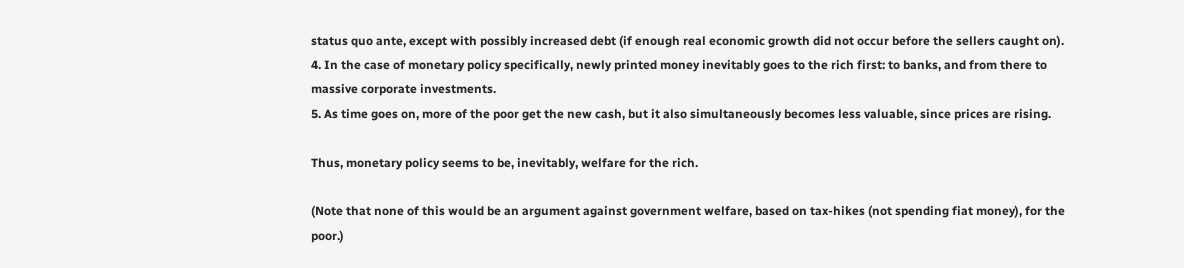status quo ante, except with possibly increased debt (if enough real economic growth did not occur before the sellers caught on).
4. In the case of monetary policy specifically, newly printed money inevitably goes to the rich first: to banks, and from there to massive corporate investments.
5. As time goes on, more of the poor get the new cash, but it also simultaneously becomes less valuable, since prices are rising.

Thus, monetary policy seems to be, inevitably, welfare for the rich.

(Note that none of this would be an argument against government welfare, based on tax-hikes (not spending fiat money), for the poor.)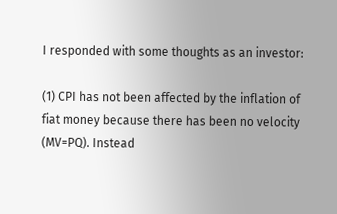I responded with some thoughts as an investor:

(1) CPI has not been affected by the inflation of fiat money because there has been no velocity (MV=PQ). Instead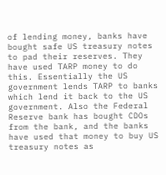of lending money, banks have bought safe US treasury notes to pad their reserves. They have used TARP money to do this. Essentially the US government lends TARP to banks which lend it back to the US government. Also the Federal Reserve bank has bought CDOs from the bank, and the banks have used that money to buy US treasury notes as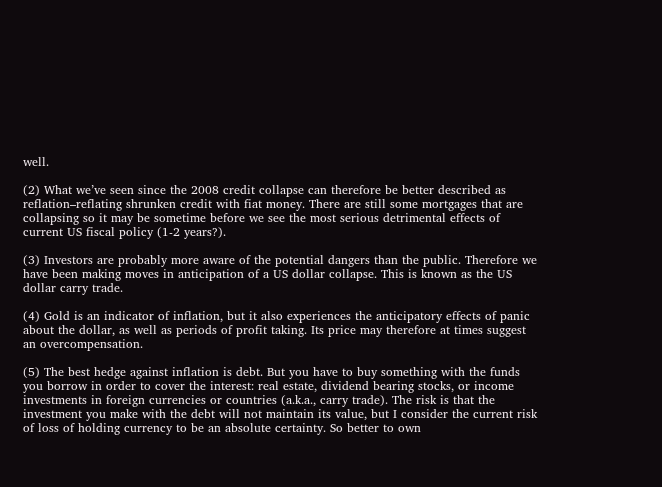well.

(2) What we’ve seen since the 2008 credit collapse can therefore be better described as reflation–reflating shrunken credit with fiat money. There are still some mortgages that are collapsing so it may be sometime before we see the most serious detrimental effects of current US fiscal policy (1-2 years?).

(3) Investors are probably more aware of the potential dangers than the public. Therefore we have been making moves in anticipation of a US dollar collapse. This is known as the US dollar carry trade.

(4) Gold is an indicator of inflation, but it also experiences the anticipatory effects of panic about the dollar, as well as periods of profit taking. Its price may therefore at times suggest an overcompensation.

(5) The best hedge against inflation is debt. But you have to buy something with the funds you borrow in order to cover the interest: real estate, dividend bearing stocks, or income investments in foreign currencies or countries (a.k.a., carry trade). The risk is that the investment you make with the debt will not maintain its value, but I consider the current risk of loss of holding currency to be an absolute certainty. So better to own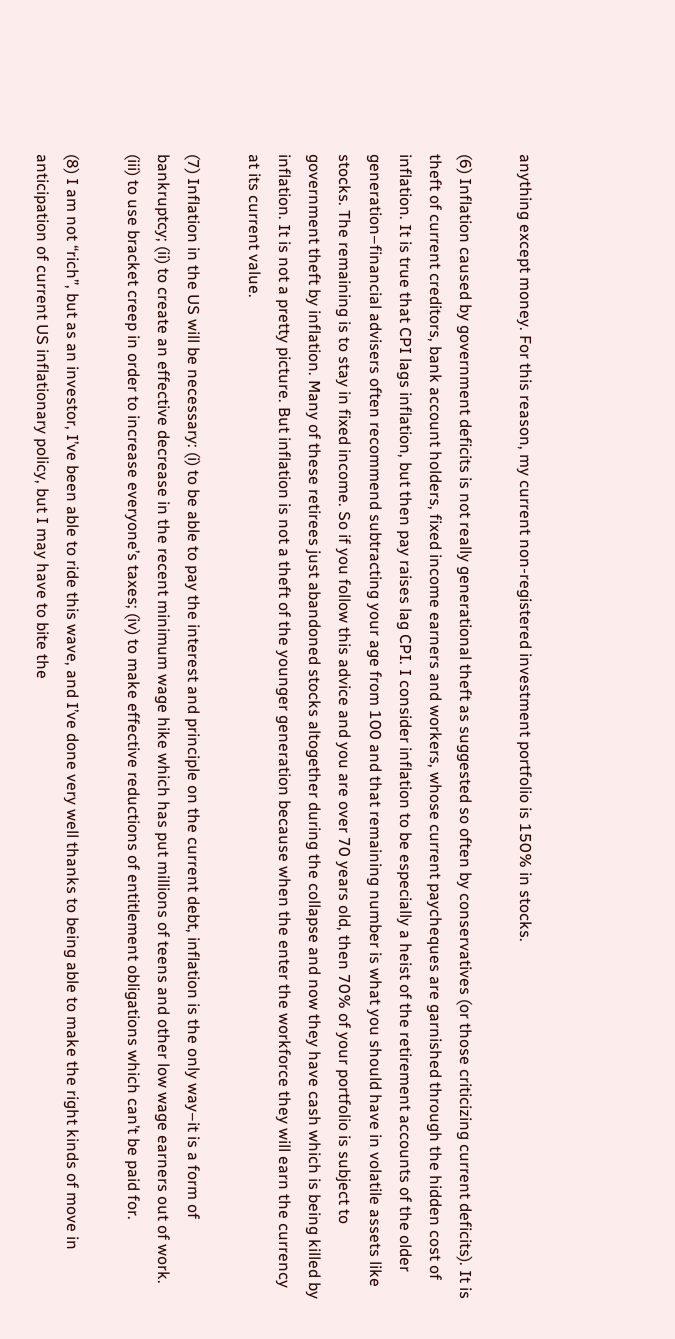anything except money. For this reason, my current non-registered investment portfolio is 150% in stocks.

(6) Inflation caused by government deficits is not really generational theft as suggested so often by conservatives (or those criticizing current deficits). It is theft of current creditors, bank account holders, fixed income earners and workers, whose current paycheques are garnished through the hidden cost of inflation. It is true that CPI lags inflation, but then pay raises lag CPI. I consider inflation to be especially a heist of the retirement accounts of the older generation–financial advisers often recommend subtracting your age from 100 and that remaining number is what you should have in volatile assets like stocks. The remaining is to stay in fixed income. So if you follow this advice and you are over 70 years old, then 70% of your portfolio is subject to government theft by inflation. Many of these retirees just abandoned stocks altogether during the collapse and now they have cash which is being killed by inflation. It is not a pretty picture. But inflation is not a theft of the younger generation because when the enter the workforce they will earn the currency at its current value.

(7) Inflation in the US will be necessary: (i) to be able to pay the interest and principle on the current debt, inflation is the only way–it is a form of bankruptcy; (ii) to create an effective decrease in the recent minimum wage hike which has put millions of teens and other low wage earners out of work. (iii) to use bracket creep in order to increase everyone’s taxes; (iv) to make effective reductions of entitlement obligations which can’t be paid for.

(8) I am not “rich”, but as an investor, I’ve been able to ride this wave, and I’ve done very well thanks to being able to make the right kinds of move in anticipation of current US inflationary policy, but I may have to bite the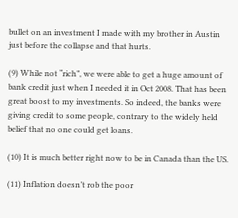bullet on an investment I made with my brother in Austin just before the collapse and that hurts.

(9) While not “rich”, we were able to get a huge amount of bank credit just when I needed it in Oct 2008. That has been great boost to my investments. So indeed, the banks were giving credit to some people, contrary to the widely held belief that no one could get loans.

(10) It is much better right now to be in Canada than the US.

(11) Inflation doesn’t rob the poor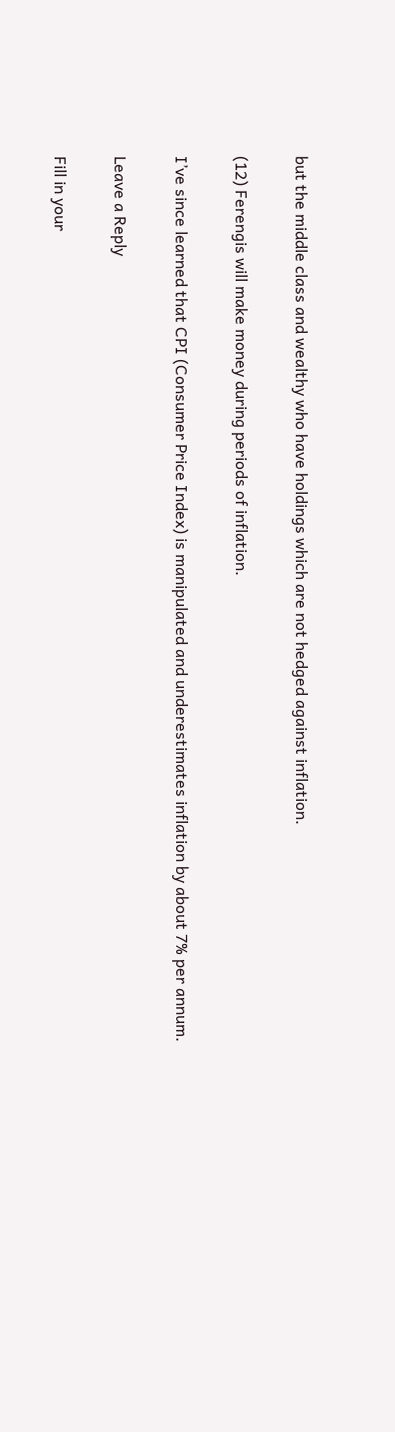but the middle class and wealthy who have holdings which are not hedged against inflation.

(12) Ferengis will make money during periods of inflation.

I’ve since learned that CPI (Consumer Price Index) is manipulated and underestimates inflation by about 7% per annum.

Leave a Reply

Fill in your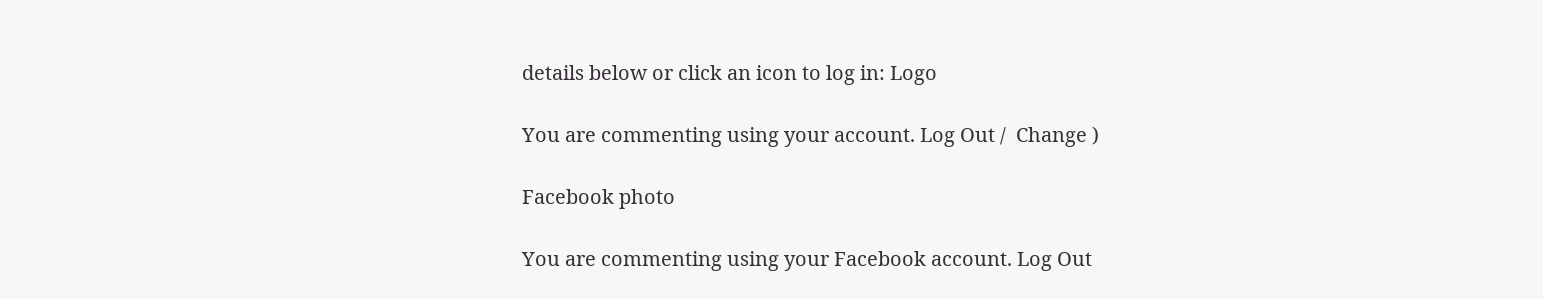details below or click an icon to log in: Logo

You are commenting using your account. Log Out /  Change )

Facebook photo

You are commenting using your Facebook account. Log Out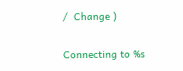/  Change )

Connecting to %s